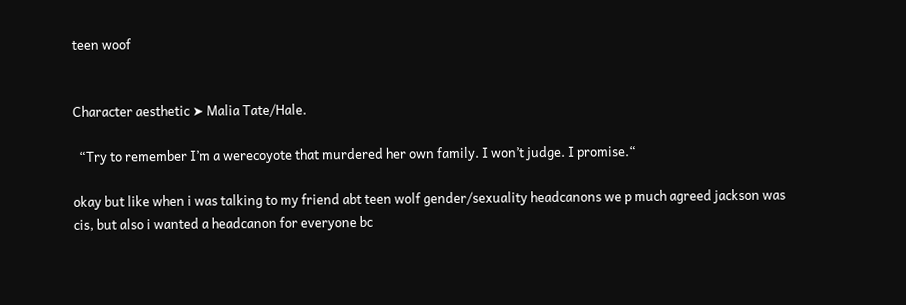teen woof


Character aesthetic ➤ Malia Tate/Hale.

  “Try to remember I’m a werecoyote that murdered her own family. I won’t judge. I promise.“

okay but like when i was talking to my friend abt teen wolf gender/sexuality headcanons we p much agreed jackson was cis, but also i wanted a headcanon for everyone bc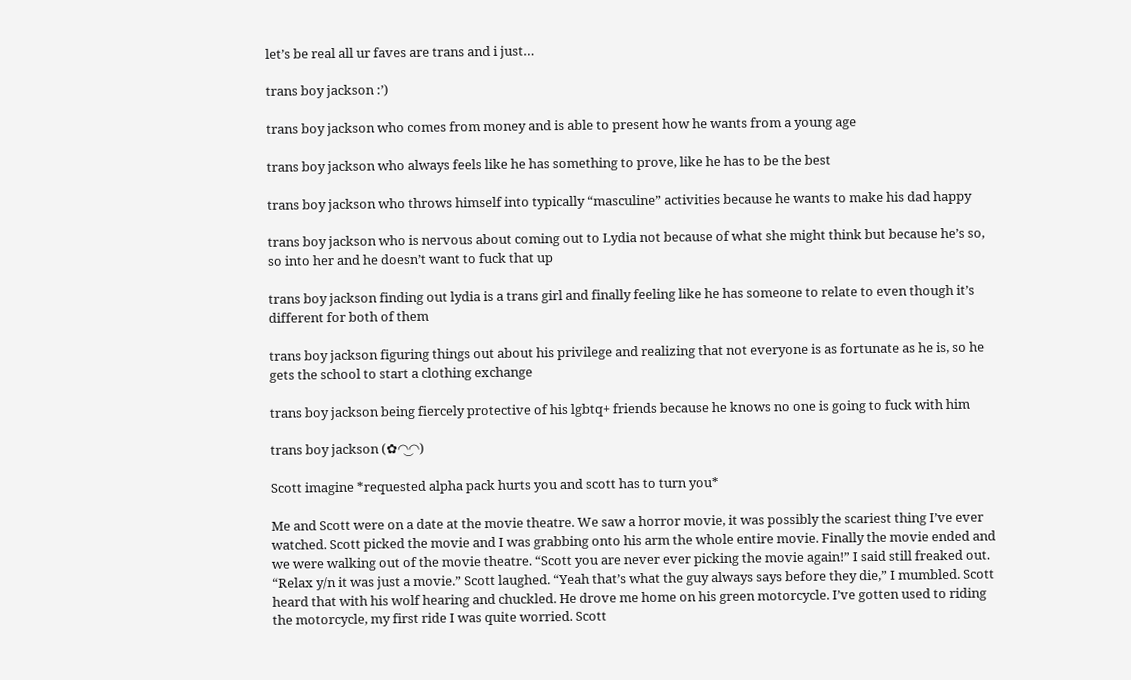let’s be real all ur faves are trans and i just…

trans boy jackson :’)

trans boy jackson who comes from money and is able to present how he wants from a young age

trans boy jackson who always feels like he has something to prove, like he has to be the best

trans boy jackson who throws himself into typically “masculine” activities because he wants to make his dad happy

trans boy jackson who is nervous about coming out to Lydia not because of what she might think but because he’s so, so into her and he doesn’t want to fuck that up

trans boy jackson finding out lydia is a trans girl and finally feeling like he has someone to relate to even though it’s different for both of them

trans boy jackson figuring things out about his privilege and realizing that not everyone is as fortunate as he is, so he gets the school to start a clothing exchange

trans boy jackson being fiercely protective of his lgbtq+ friends because he knows no one is going to fuck with him

trans boy jackson (✿◠‿◠)

Scott imagine *requested alpha pack hurts you and scott has to turn you*

Me and Scott were on a date at the movie theatre. We saw a horror movie, it was possibly the scariest thing I’ve ever watched. Scott picked the movie and I was grabbing onto his arm the whole entire movie. Finally the movie ended and we were walking out of the movie theatre. “Scott you are never ever picking the movie again!” I said still freaked out. “Relax y/n it was just a movie.” Scott laughed. “Yeah that’s what the guy always says before they die,” I mumbled. Scott heard that with his wolf hearing and chuckled. He drove me home on his green motorcycle. I’ve gotten used to riding the motorcycle, my first ride I was quite worried. Scott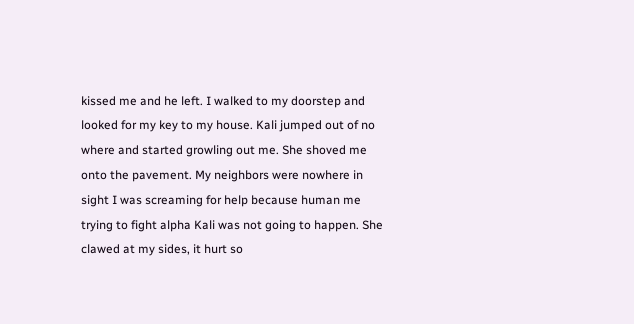kissed me and he left. I walked to my doorstep and looked for my key to my house. Kali jumped out of no where and started growling out me. She shoved me onto the pavement. My neighbors were nowhere in sight I was screaming for help because human me trying to fight alpha Kali was not going to happen. She clawed at my sides, it hurt so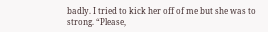badly. I tried to kick her off of me but she was to strong. “Please,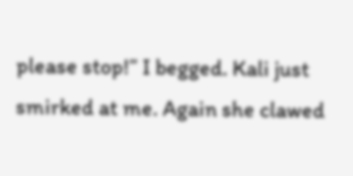please stop!” I begged. Kali just smirked at me. Again she clawed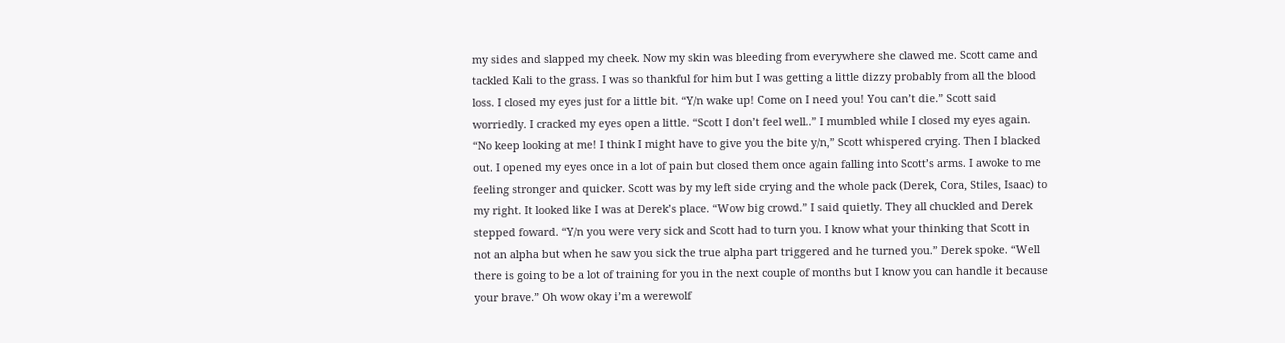my sides and slapped my cheek. Now my skin was bleeding from everywhere she clawed me. Scott came and tackled Kali to the grass. I was so thankful for him but I was getting a little dizzy probably from all the blood loss. I closed my eyes just for a little bit. “Y/n wake up! Come on I need you! You can’t die.” Scott said worriedly. I cracked my eyes open a little. “Scott I don’t feel well..” I mumbled while I closed my eyes again. “No keep looking at me! I think I might have to give you the bite y/n,” Scott whispered crying. Then I blacked out. I opened my eyes once in a lot of pain but closed them once again falling into Scott’s arms. I awoke to me feeling stronger and quicker. Scott was by my left side crying and the whole pack (Derek, Cora, Stiles, Isaac) to my right. It looked like I was at Derek’s place. “Wow big crowd.” I said quietly. They all chuckled and Derek stepped foward. “Y/n you were very sick and Scott had to turn you. I know what your thinking that Scott in not an alpha but when he saw you sick the true alpha part triggered and he turned you.” Derek spoke. “Well there is going to be a lot of training for you in the next couple of months but I know you can handle it because your brave.” Oh wow okay i’m a werewolf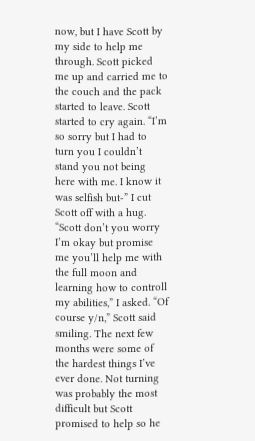now, but I have Scott by my side to help me through. Scott picked me up and carried me to the couch and the pack started to leave. Scott started to cry again. “I’m so sorry but I had to turn you I couldn’t stand you not being here with me. I know it was selfish but-” I cut Scott off with a hug. “Scott don’t you worry I’m okay but promise me you’ll help me with the full moon and learning how to controll my abilities,” I asked. “Of course y/n,” Scott said smiling. The next few months were some of the hardest things I’ve ever done. Not turning was probably the most difficult but Scott promised to help so he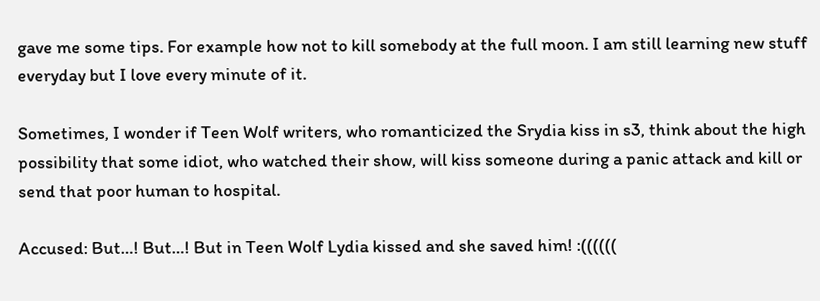gave me some tips. For example how not to kill somebody at the full moon. I am still learning new stuff everyday but I love every minute of it.

Sometimes, I wonder if Teen Wolf writers, who romanticized the Srydia kiss in s3, think about the high possibility that some idiot, who watched their show, will kiss someone during a panic attack and kill or send that poor human to hospital.

Accused: But…! But…! But in Teen Wolf Lydia kissed and she saved him! :((((((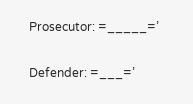Prosecutor: =_____=’

Defender: =___=’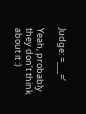Judge: =___=’

Yeah, probably they don’t think about it :)